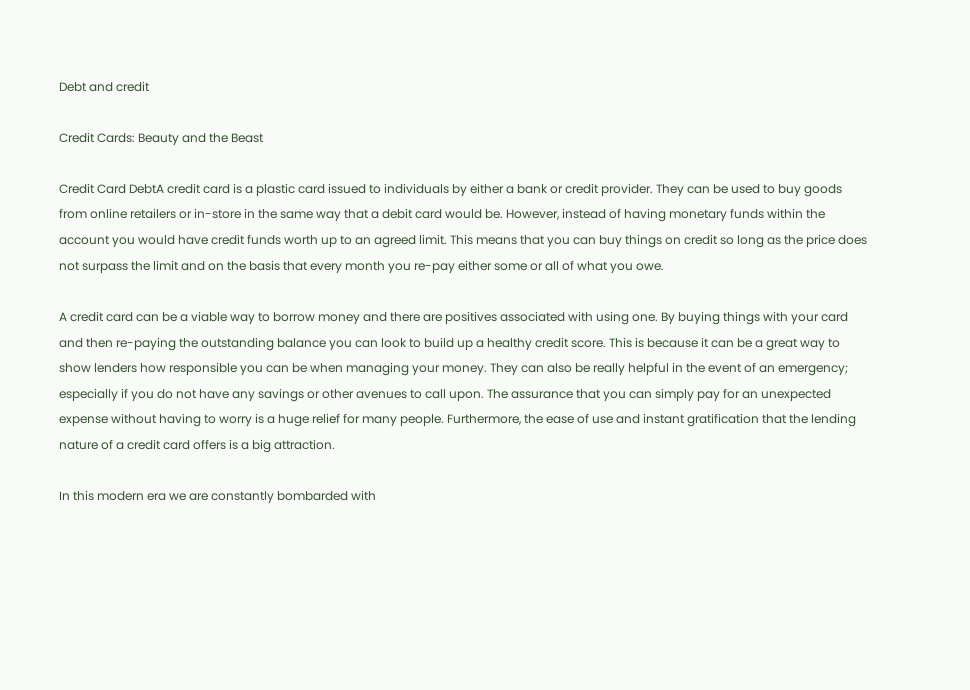Debt and credit

Credit Cards: Beauty and the Beast

Credit Card DebtA credit card is a plastic card issued to individuals by either a bank or credit provider. They can be used to buy goods from online retailers or in-store in the same way that a debit card would be. However, instead of having monetary funds within the account you would have credit funds worth up to an agreed limit. This means that you can buy things on credit so long as the price does not surpass the limit and on the basis that every month you re-pay either some or all of what you owe.

A credit card can be a viable way to borrow money and there are positives associated with using one. By buying things with your card and then re-paying the outstanding balance you can look to build up a healthy credit score. This is because it can be a great way to show lenders how responsible you can be when managing your money. They can also be really helpful in the event of an emergency; especially if you do not have any savings or other avenues to call upon. The assurance that you can simply pay for an unexpected expense without having to worry is a huge relief for many people. Furthermore, the ease of use and instant gratification that the lending nature of a credit card offers is a big attraction.

In this modern era we are constantly bombarded with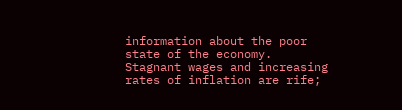information about the poor state of the economy. Stagnant wages and increasing rates of inflation are rife;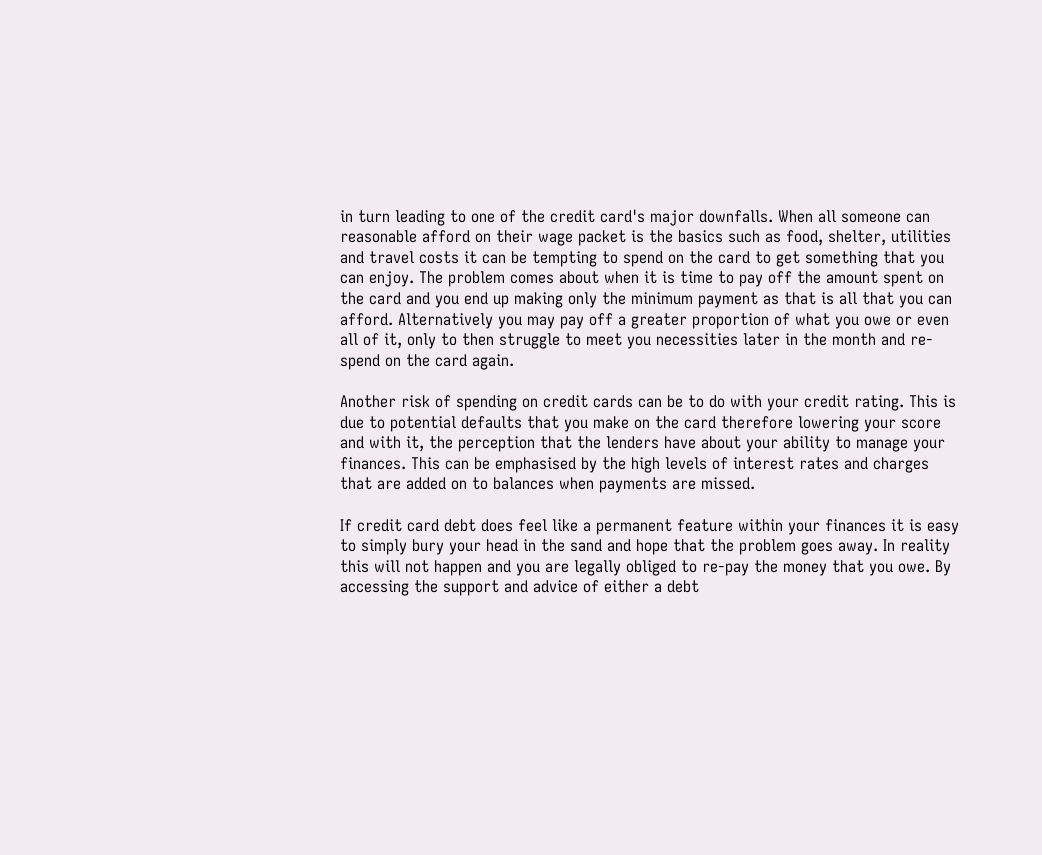in turn leading to one of the credit card's major downfalls. When all someone can reasonable afford on their wage packet is the basics such as food, shelter, utilities and travel costs it can be tempting to spend on the card to get something that you can enjoy. The problem comes about when it is time to pay off the amount spent on the card and you end up making only the minimum payment as that is all that you can afford. Alternatively you may pay off a greater proportion of what you owe or even all of it, only to then struggle to meet you necessities later in the month and re-spend on the card again.

Another risk of spending on credit cards can be to do with your credit rating. This is due to potential defaults that you make on the card therefore lowering your score and with it, the perception that the lenders have about your ability to manage your finances. This can be emphasised by the high levels of interest rates and charges that are added on to balances when payments are missed.

If credit card debt does feel like a permanent feature within your finances it is easy to simply bury your head in the sand and hope that the problem goes away. In reality this will not happen and you are legally obliged to re-pay the money that you owe. By accessing the support and advice of either a debt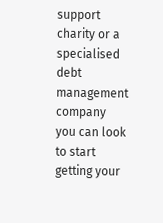support charity or a specialised debt management company you can look to start getting your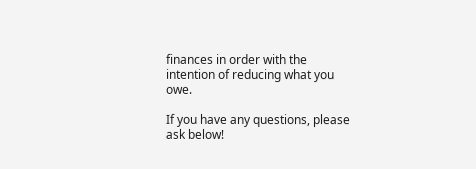finances in order with the intention of reducing what you owe.

If you have any questions, please ask below!